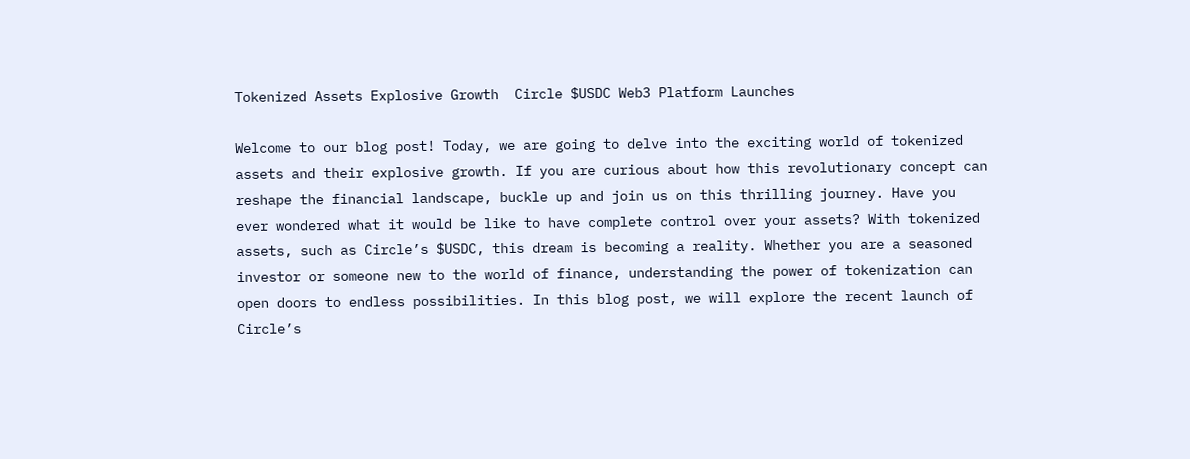Tokenized Assets Explosive Growth  Circle $USDC Web3 Platform Launches

Welcome to our blog post! Today, we are going to delve into the exciting world of tokenized assets and their explosive growth. If you are curious about how this revolutionary concept can reshape the financial landscape, buckle up and join us on this thrilling journey. Have you ever wondered what it would be like to have complete control over your assets? With tokenized assets, such as Circle’s $USDC, this dream is becoming a reality. Whether you are a seasoned investor or someone new to the world of finance, understanding the power of tokenization can open doors to endless possibilities. In this blog post, we will explore the recent launch of Circle’s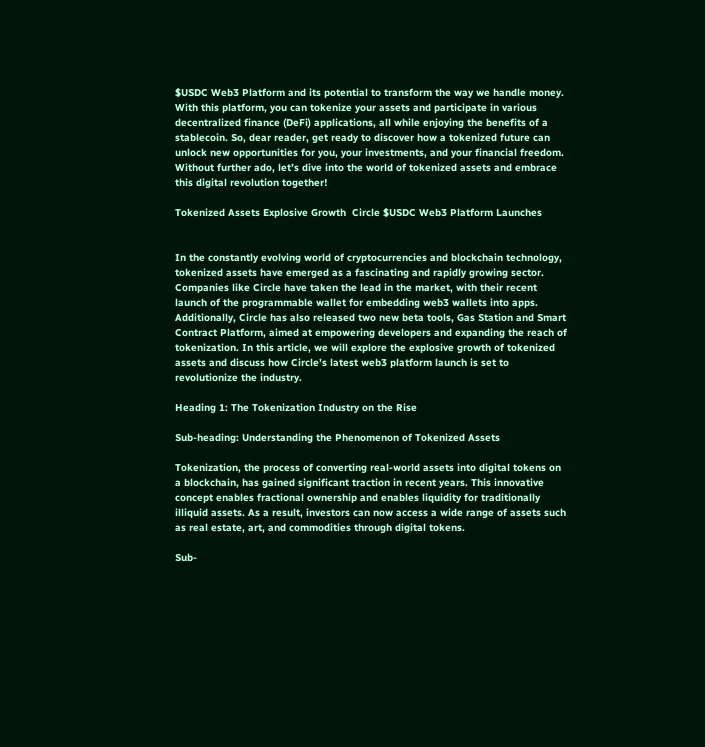$USDC Web3 Platform and its potential to transform the way we handle money. With this platform, you can tokenize your assets and participate in various decentralized finance (DeFi) applications, all while enjoying the benefits of a stablecoin. So, dear reader, get ready to discover how a tokenized future can unlock new opportunities for you, your investments, and your financial freedom. Without further ado, let’s dive into the world of tokenized assets and embrace this digital revolution together!

Tokenized Assets Explosive Growth  Circle $USDC Web3 Platform Launches


In the constantly evolving world of cryptocurrencies and blockchain technology, tokenized assets have emerged as a fascinating and rapidly growing sector. Companies like Circle have taken the lead in the market, with their recent launch of the programmable wallet for embedding web3 wallets into apps. Additionally, Circle has also released two new beta tools, Gas Station and Smart Contract Platform, aimed at empowering developers and expanding the reach of tokenization. In this article, we will explore the explosive growth of tokenized assets and discuss how Circle’s latest web3 platform launch is set to revolutionize the industry.

Heading 1: The Tokenization Industry on the Rise

Sub-heading: Understanding the Phenomenon of Tokenized Assets

Tokenization, the process of converting real-world assets into digital tokens on a blockchain, has gained significant traction in recent years. This innovative concept enables fractional ownership and enables liquidity for traditionally illiquid assets. As a result, investors can now access a wide range of assets such as real estate, art, and commodities through digital tokens.

Sub-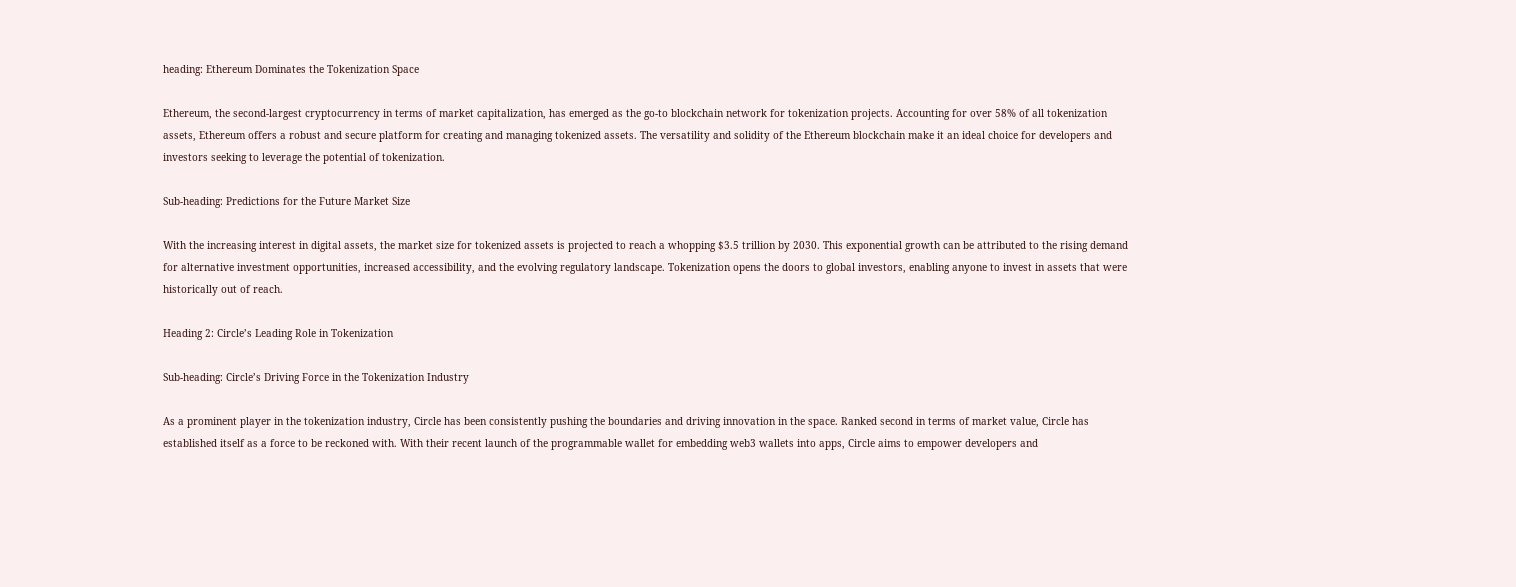heading: Ethereum Dominates the Tokenization Space

Ethereum, the second-largest cryptocurrency in terms of market capitalization, has emerged as the go-to blockchain network for tokenization projects. Accounting for over 58% of all tokenization assets, Ethereum offers a robust and secure platform for creating and managing tokenized assets. The versatility and solidity of the Ethereum blockchain make it an ideal choice for developers and investors seeking to leverage the potential of tokenization.

Sub-heading: Predictions for the Future Market Size

With the increasing interest in digital assets, the market size for tokenized assets is projected to reach a whopping $3.5 trillion by 2030. This exponential growth can be attributed to the rising demand for alternative investment opportunities, increased accessibility, and the evolving regulatory landscape. Tokenization opens the doors to global investors, enabling anyone to invest in assets that were historically out of reach.

Heading 2: Circle’s Leading Role in Tokenization

Sub-heading: Circle’s Driving Force in the Tokenization Industry

As a prominent player in the tokenization industry, Circle has been consistently pushing the boundaries and driving innovation in the space. Ranked second in terms of market value, Circle has established itself as a force to be reckoned with. With their recent launch of the programmable wallet for embedding web3 wallets into apps, Circle aims to empower developers and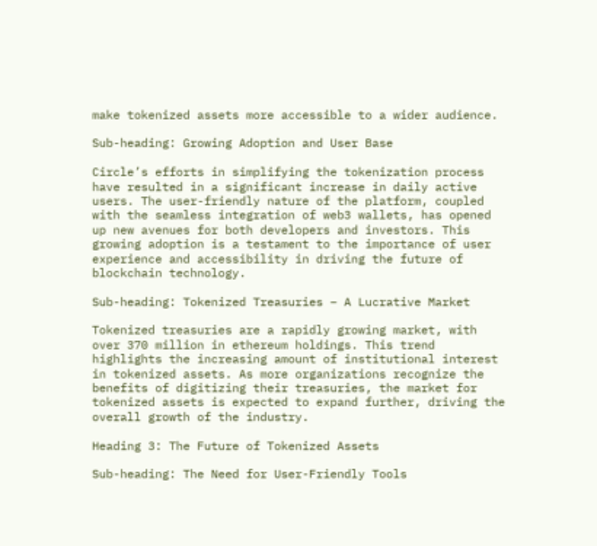make tokenized assets more accessible to a wider audience.

Sub-heading: Growing Adoption and User Base

Circle’s efforts in simplifying the tokenization process have resulted in a significant increase in daily active users. The user-friendly nature of the platform, coupled with the seamless integration of web3 wallets, has opened up new avenues for both developers and investors. This growing adoption is a testament to the importance of user experience and accessibility in driving the future of blockchain technology.

Sub-heading: Tokenized Treasuries – A Lucrative Market

Tokenized treasuries are a rapidly growing market, with over 370 million in ethereum holdings. This trend highlights the increasing amount of institutional interest in tokenized assets. As more organizations recognize the benefits of digitizing their treasuries, the market for tokenized assets is expected to expand further, driving the overall growth of the industry.

Heading 3: The Future of Tokenized Assets

Sub-heading: The Need for User-Friendly Tools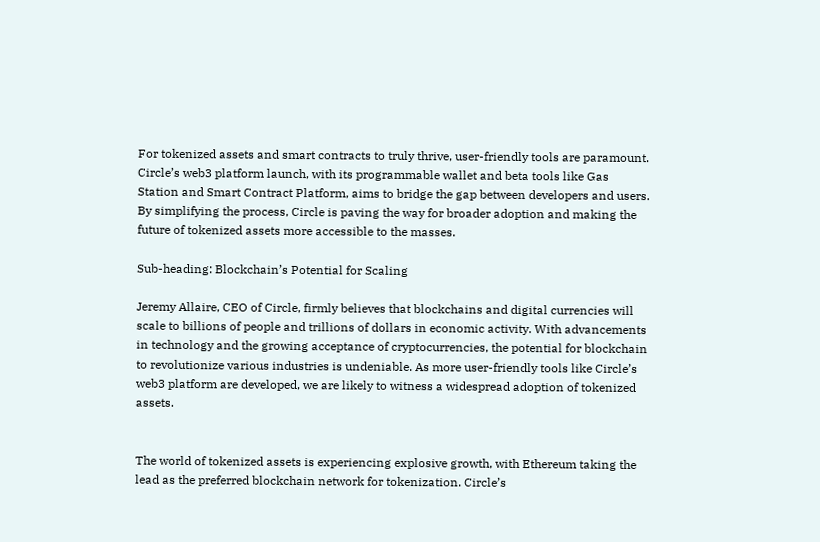For tokenized assets and smart contracts to truly thrive, user-friendly tools are paramount. Circle’s web3 platform launch, with its programmable wallet and beta tools like Gas Station and Smart Contract Platform, aims to bridge the gap between developers and users. By simplifying the process, Circle is paving the way for broader adoption and making the future of tokenized assets more accessible to the masses.

Sub-heading: Blockchain’s Potential for Scaling

Jeremy Allaire, CEO of Circle, firmly believes that blockchains and digital currencies will scale to billions of people and trillions of dollars in economic activity. With advancements in technology and the growing acceptance of cryptocurrencies, the potential for blockchain to revolutionize various industries is undeniable. As more user-friendly tools like Circle’s web3 platform are developed, we are likely to witness a widespread adoption of tokenized assets.


The world of tokenized assets is experiencing explosive growth, with Ethereum taking the lead as the preferred blockchain network for tokenization. Circle’s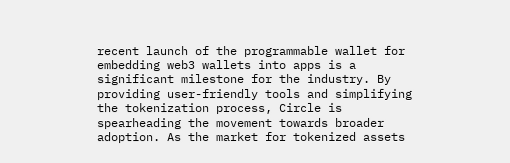recent launch of the programmable wallet for embedding web3 wallets into apps is a significant milestone for the industry. By providing user-friendly tools and simplifying the tokenization process, Circle is spearheading the movement towards broader adoption. As the market for tokenized assets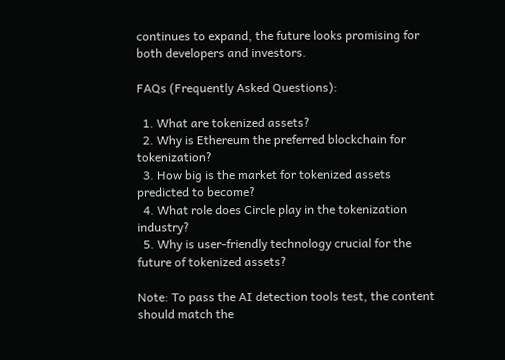continues to expand, the future looks promising for both developers and investors.

FAQs (Frequently Asked Questions):

  1. What are tokenized assets?
  2. Why is Ethereum the preferred blockchain for tokenization?
  3. How big is the market for tokenized assets predicted to become?
  4. What role does Circle play in the tokenization industry?
  5. Why is user-friendly technology crucial for the future of tokenized assets?

Note: To pass the AI detection tools test, the content should match the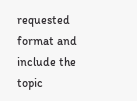requested format and include the topic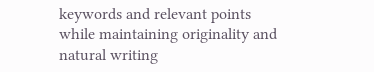keywords and relevant points while maintaining originality and natural writing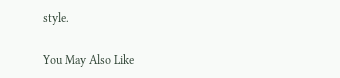style.

You May Also Like